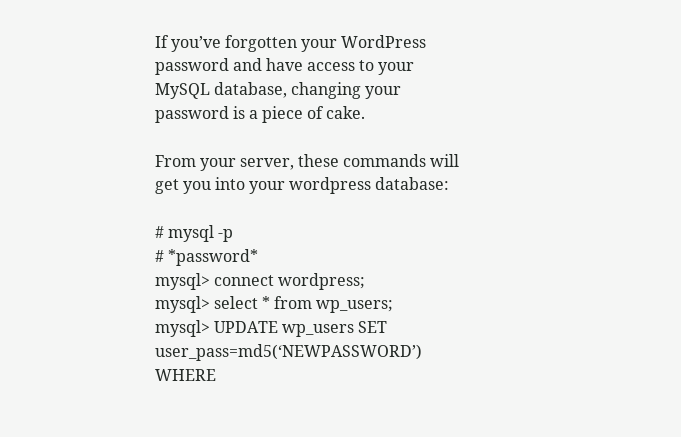If you’ve forgotten your WordPress password and have access to your MySQL database, changing your password is a piece of cake.

From your server, these commands will get you into your wordpress database:

# mysql -p
# *password*
mysql> connect wordpress;
mysql> select * from wp_users;
mysql> UPDATE wp_users SET user_pass=md5(‘NEWPASSWORD’) WHERE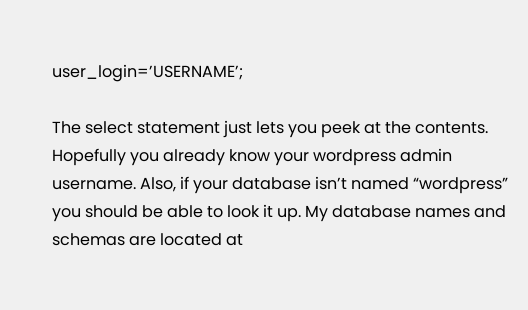user_login=’USERNAME’;

The select statement just lets you peek at the contents. Hopefully you already know your wordpress admin username. Also, if your database isn’t named “wordpress” you should be able to look it up. My database names and schemas are located at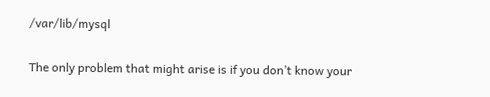/var/lib/mysql

The only problem that might arise is if you don’t know your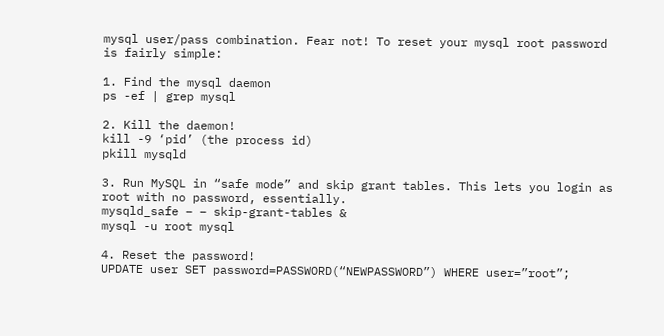mysql user/pass combination. Fear not! To reset your mysql root password is fairly simple:

1. Find the mysql daemon
ps -ef | grep mysql

2. Kill the daemon!
kill -9 ‘pid’ (the process id)
pkill mysqld

3. Run MySQL in “safe mode” and skip grant tables. This lets you login as root with no password, essentially.
mysqld_safe – – skip-grant-tables &
mysql -u root mysql

4. Reset the password!
UPDATE user SET password=PASSWORD(“NEWPASSWORD”) WHERE user=”root”;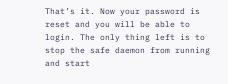That’s it. Now your password is reset and you will be able to login. The only thing left is to stop the safe daemon from running and start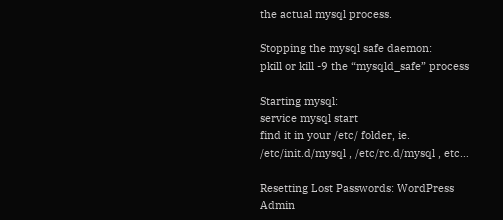the actual mysql process.

Stopping the mysql safe daemon:
pkill or kill -9 the “mysqld_safe” process

Starting mysql:
service mysql start
find it in your /etc/ folder, ie. /etc/init.d/mysql , /etc/rc.d/mysql , etc…

Resetting Lost Passwords: WordPress Admin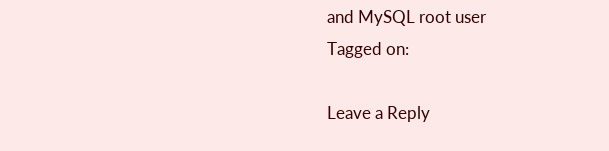and MySQL root user
Tagged on:

Leave a Reply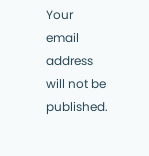Your email address will not be published.